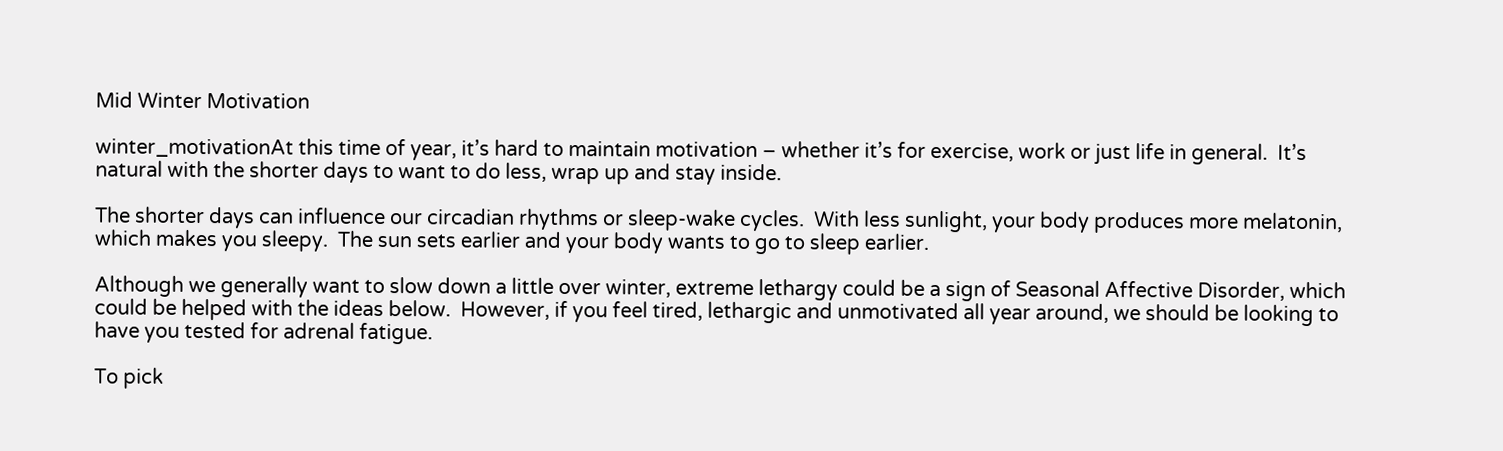Mid Winter Motivation

winter_motivationAt this time of year, it’s hard to maintain motivation – whether it’s for exercise, work or just life in general.  It’s natural with the shorter days to want to do less, wrap up and stay inside.

The shorter days can influence our circadian rhythms or sleep-wake cycles.  With less sunlight, your body produces more melatonin, which makes you sleepy.  The sun sets earlier and your body wants to go to sleep earlier.

Although we generally want to slow down a little over winter, extreme lethargy could be a sign of Seasonal Affective Disorder, which could be helped with the ideas below.  However, if you feel tired, lethargic and unmotivated all year around, we should be looking to have you tested for adrenal fatigue.

To pick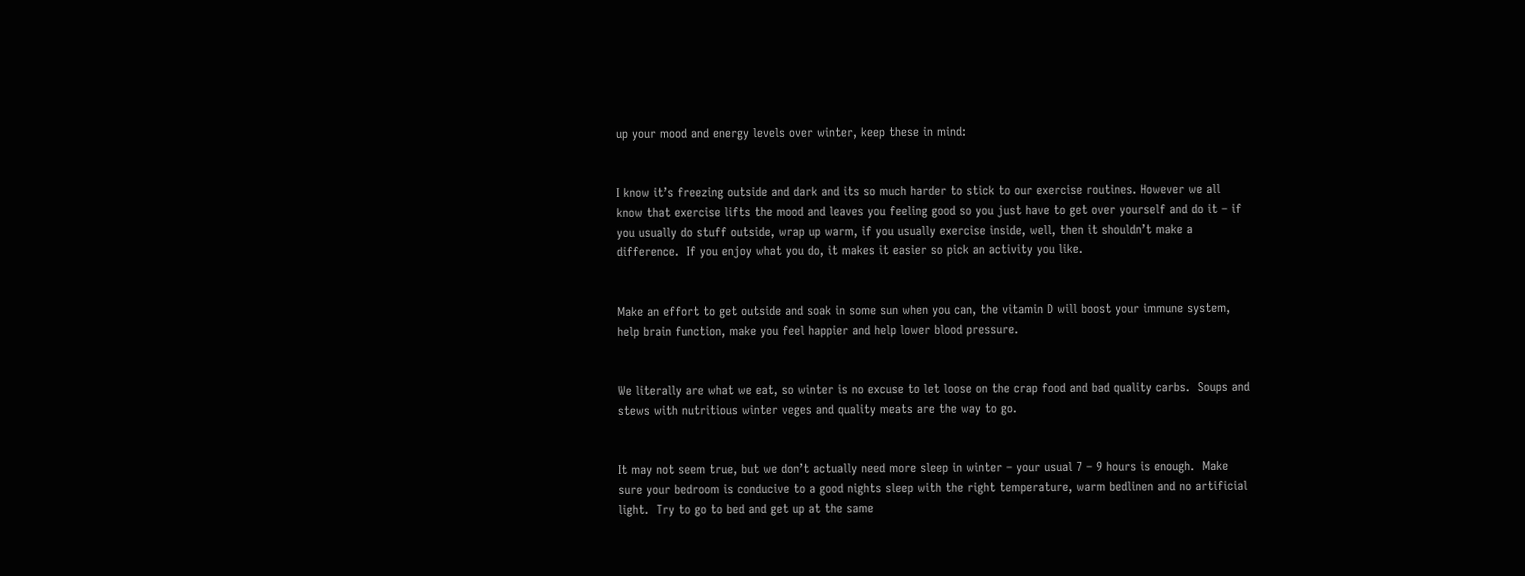up your mood and energy levels over winter, keep these in mind:


I know it’s freezing outside and dark and its so much harder to stick to our exercise routines. However we all know that exercise lifts the mood and leaves you feeling good so you just have to get over yourself and do it – if you usually do stuff outside, wrap up warm, if you usually exercise inside, well, then it shouldn’t make a difference.  If you enjoy what you do, it makes it easier so pick an activity you like.


Make an effort to get outside and soak in some sun when you can, the vitamin D will boost your immune system, help brain function, make you feel happier and help lower blood pressure.


We literally are what we eat, so winter is no excuse to let loose on the crap food and bad quality carbs.  Soups and stews with nutritious winter veges and quality meats are the way to go.


It may not seem true, but we don’t actually need more sleep in winter – your usual 7 – 9 hours is enough.  Make sure your bedroom is conducive to a good nights sleep with the right temperature, warm bedlinen and no artificial light.  Try to go to bed and get up at the same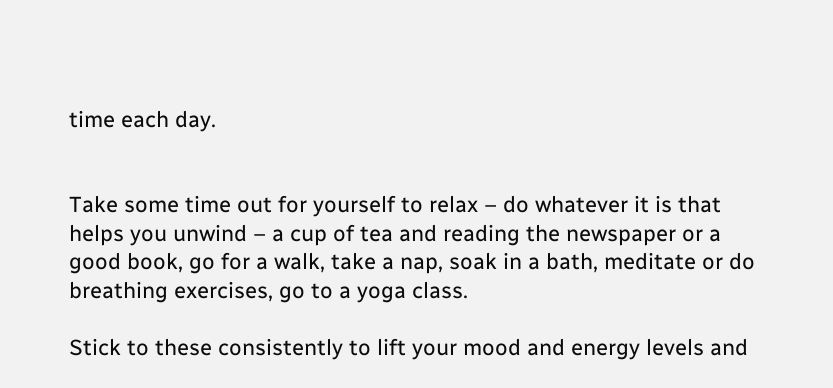time each day.


Take some time out for yourself to relax – do whatever it is that helps you unwind – a cup of tea and reading the newspaper or a good book, go for a walk, take a nap, soak in a bath, meditate or do breathing exercises, go to a yoga class.

Stick to these consistently to lift your mood and energy levels and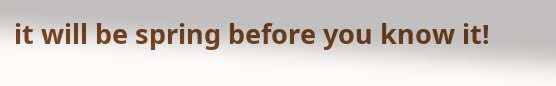it will be spring before you know it!